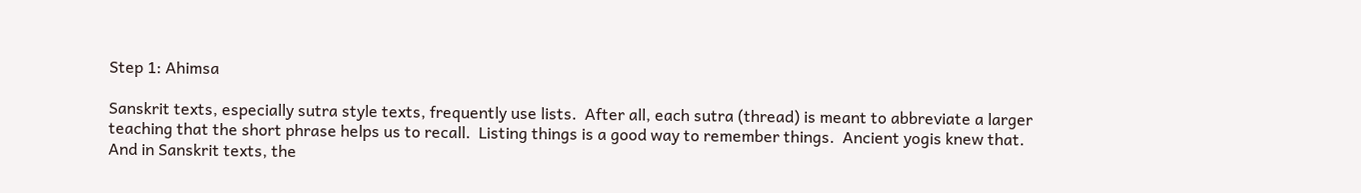Step 1: Ahimsa

Sanskrit texts, especially sutra style texts, frequently use lists.  After all, each sutra (thread) is meant to abbreviate a larger teaching that the short phrase helps us to recall.  Listing things is a good way to remember things.  Ancient yogis knew that.  And in Sanskrit texts, the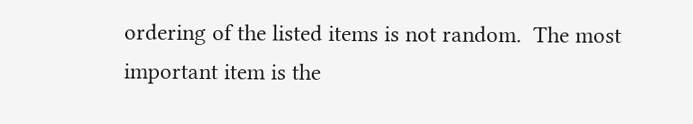ordering of the listed items is not random.  The most important item is the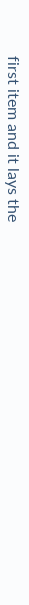first item and it lays the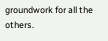groundwork for all the others.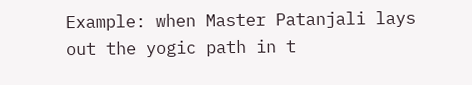Example: when Master Patanjali lays out the yogic path in t